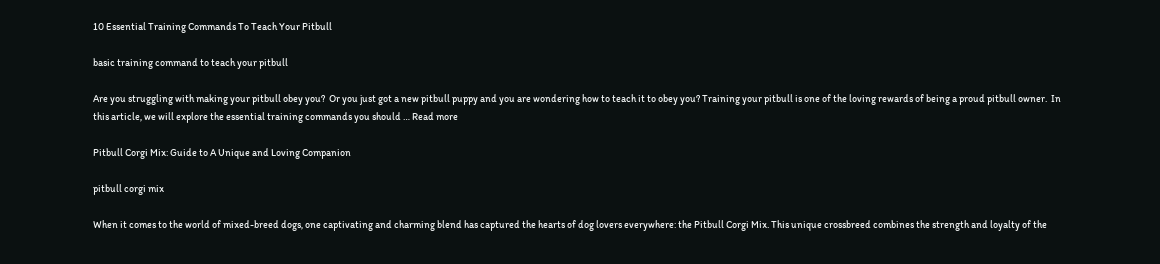10 Essential Training Commands To Teach Your Pitbull

basic training command to teach your pitbull

Are you struggling with making your pitbull obey you?  Or you just got a new pitbull puppy and you are wondering how to teach it to obey you? Training your pitbull is one of the loving rewards of being a proud pitbull owner.  In this article, we will explore the essential training commands you should … Read more

Pitbull Corgi Mix: Guide to A Unique and Loving Companion

pitbull corgi mix

When it comes to the world of mixed-breed dogs, one captivating and charming blend has captured the hearts of dog lovers everywhere: the Pitbull Corgi Mix. This unique crossbreed combines the strength and loyalty of the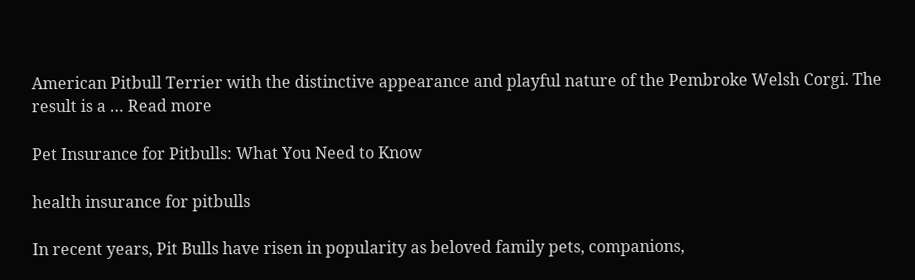American Pitbull Terrier with the distinctive appearance and playful nature of the Pembroke Welsh Corgi. The result is a … Read more

Pet Insurance for Pitbulls: What You Need to Know

health insurance for pitbulls

In recent years, Pit Bulls have risen in popularity as beloved family pets, companions,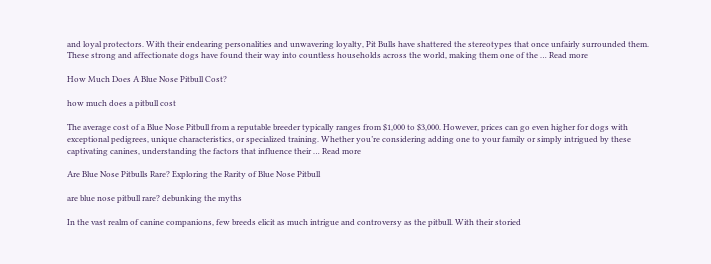and loyal protectors. With their endearing personalities and unwavering loyalty, Pit Bulls have shattered the stereotypes that once unfairly surrounded them. These strong and affectionate dogs have found their way into countless households across the world, making them one of the … Read more

How Much Does A Blue Nose Pitbull Cost?

how much does a pitbull cost

The average cost of a Blue Nose Pitbull from a reputable breeder typically ranges from $1,000 to $3,000. However, prices can go even higher for dogs with exceptional pedigrees, unique characteristics, or specialized training. Whether you’re considering adding one to your family or simply intrigued by these captivating canines, understanding the factors that influence their … Read more

Are Blue Nose Pitbulls Rare? Exploring the Rarity of Blue Nose Pitbull

are blue nose pitbull rare? debunking the myths

In the vast realm of canine companions, few breeds elicit as much intrigue and controversy as the pitbull. With their storied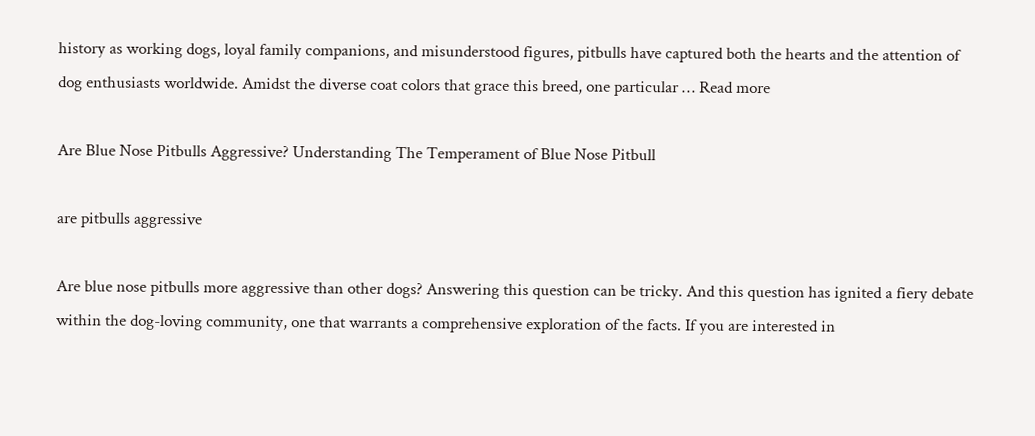history as working dogs, loyal family companions, and misunderstood figures, pitbulls have captured both the hearts and the attention of dog enthusiasts worldwide. Amidst the diverse coat colors that grace this breed, one particular … Read more

Are Blue Nose Pitbulls Aggressive? Understanding The Temperament of Blue Nose Pitbull

are pitbulls aggressive

Are blue nose pitbulls more aggressive than other dogs? Answering this question can be tricky. And this question has ignited a fiery debate within the dog-loving community, one that warrants a comprehensive exploration of the facts. If you are interested in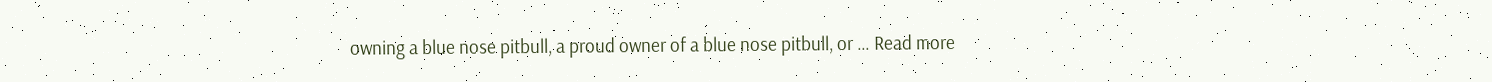owning a blue nose pitbull, a proud owner of a blue nose pitbull, or … Read more